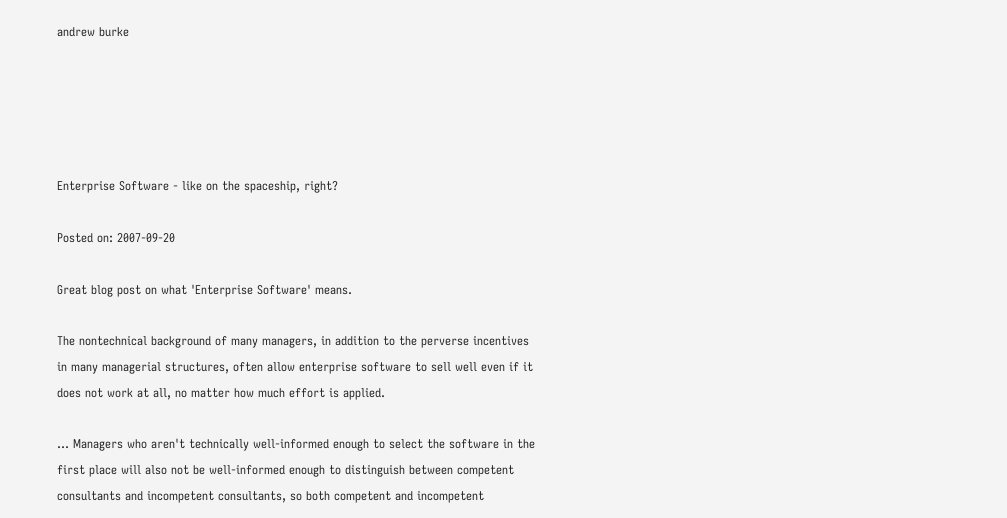andrew burke





Enterprise Software - like on the spaceship, right?

Posted on: 2007-09-20

Great blog post on what 'Enterprise Software' means.

The nontechnical background of many managers, in addition to the perverse incentives in many managerial structures, often allow enterprise software to sell well even if it does not work at all, no matter how much effort is applied.

... Managers who aren't technically well-informed enough to select the software in the first place will also not be well-informed enough to distinguish between competent consultants and incompetent consultants, so both competent and incompetent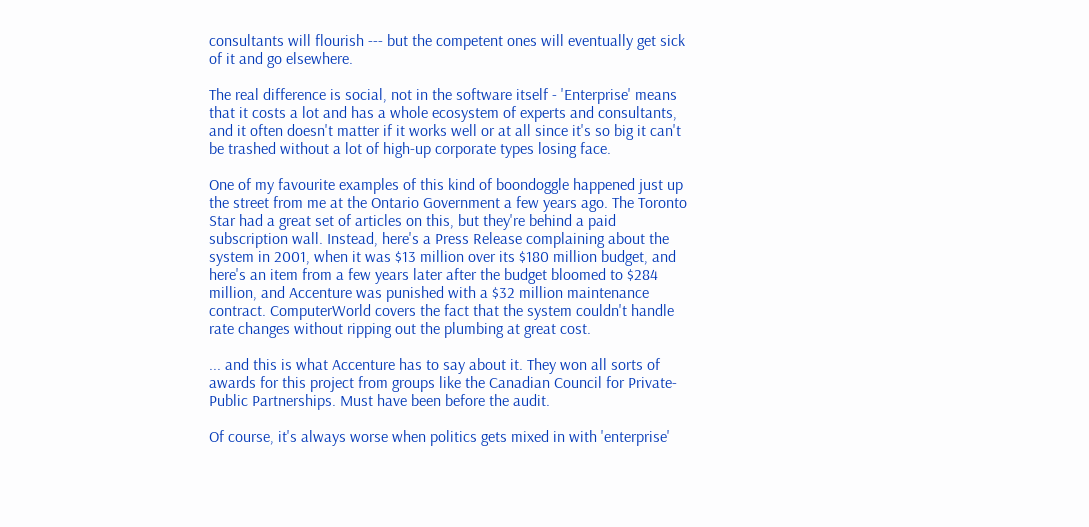consultants will flourish --- but the competent ones will eventually get sick of it and go elsewhere.

The real difference is social, not in the software itself - 'Enterprise' means that it costs a lot and has a whole ecosystem of experts and consultants, and it often doesn't matter if it works well or at all since it's so big it can't be trashed without a lot of high-up corporate types losing face.

One of my favourite examples of this kind of boondoggle happened just up the street from me at the Ontario Government a few years ago. The Toronto Star had a great set of articles on this, but they're behind a paid subscription wall. Instead, here's a Press Release complaining about the system in 2001, when it was $13 million over its $180 million budget, and here's an item from a few years later after the budget bloomed to $284 million, and Accenture was punished with a $32 million maintenance contract. ComputerWorld covers the fact that the system couldn't handle rate changes without ripping out the plumbing at great cost.

... and this is what Accenture has to say about it. They won all sorts of awards for this project from groups like the Canadian Council for Private-Public Partnerships. Must have been before the audit.

Of course, it's always worse when politics gets mixed in with 'enterprise'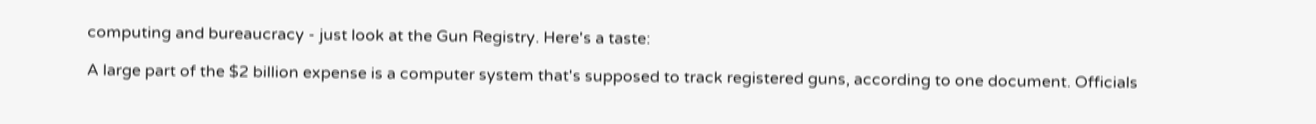computing and bureaucracy - just look at the Gun Registry. Here's a taste:

A large part of the $2 billion expense is a computer system that's supposed to track registered guns, according to one document. Officials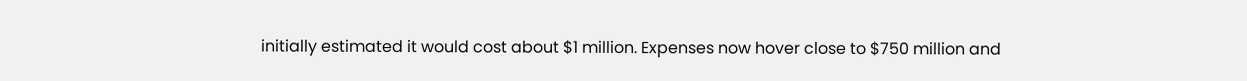initially estimated it would cost about $1 million. Expenses now hover close to $750 million and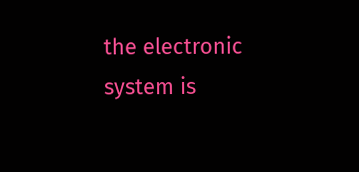the electronic system is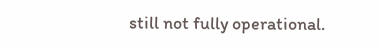still not fully operational.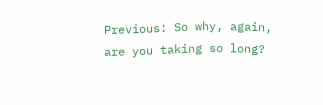Previous: So why, again, are you taking so long?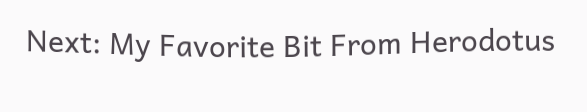Next: My Favorite Bit From Herodotus